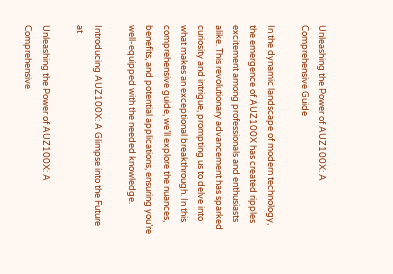Unleashing the Power of AUZ100X: A Comprehensive Guide

In the dynamic landscape of modern technology, the emergence of AUZ100X has created ripples excitement among professionals and enthusiasts alike. This revolutionary advancement has sparked curiosity and intrigue, prompting us to delve into what makes an exceptional breakthrough. In this comprehensive guide, we’ll explore the nuances, benefits, and potential applications, ensuring you’re well-equipped with the needed knowledge.

Introducing AUZ100X: A Glimpse into the Future at

Unleashing the Power of AUZ100X: A Comprehensive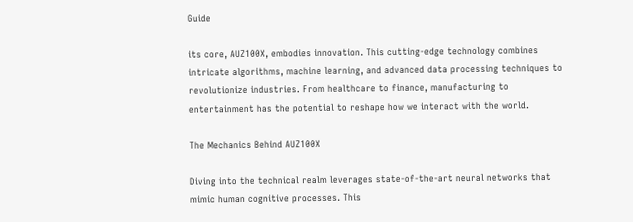Guide

its core, AUZ100X, embodies innovation. This cutting-edge technology combines intricate algorithms, machine learning, and advanced data processing techniques to revolutionize industries. From healthcare to finance, manufacturing to entertainment has the potential to reshape how we interact with the world.

The Mechanics Behind AUZ100X

Diving into the technical realm leverages state-of-the-art neural networks that mimic human cognitive processes. This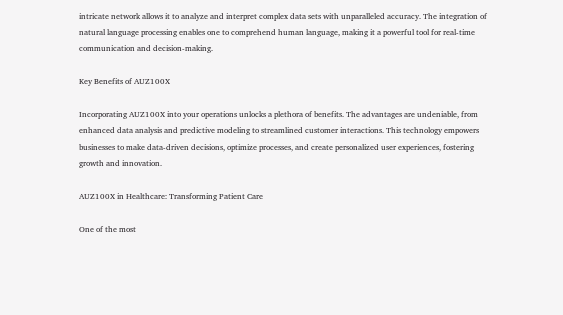intricate network allows it to analyze and interpret complex data sets with unparalleled accuracy. The integration of natural language processing enables one to comprehend human language, making it a powerful tool for real-time communication and decision-making.

Key Benefits of AUZ100X

Incorporating AUZ100X into your operations unlocks a plethora of benefits. The advantages are undeniable, from enhanced data analysis and predictive modeling to streamlined customer interactions. This technology empowers businesses to make data-driven decisions, optimize processes, and create personalized user experiences, fostering growth and innovation.

AUZ100X in Healthcare: Transforming Patient Care

One of the most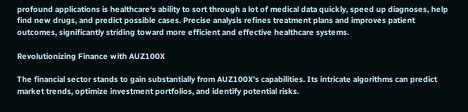profound applications is healthcare‘s ability to sort through a lot of medical data quickly, speed up diagnoses, help find new drugs, and predict possible cases. Precise analysis refines treatment plans and improves patient outcomes, significantly striding toward more efficient and effective healthcare systems.

Revolutionizing Finance with AUZ100X

The financial sector stands to gain substantially from AUZ100X’s capabilities. Its intricate algorithms can predict market trends, optimize investment portfolios, and identify potential risks.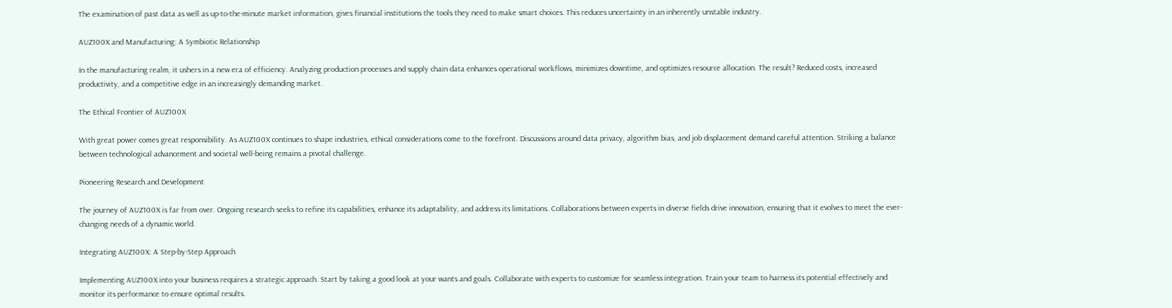The examination of past data as well as up-to-the-minute market information, gives financial institutions the tools they need to make smart choices. This reduces uncertainty in an inherently unstable industry.

AUZ100X and Manufacturing: A Symbiotic Relationship

In the manufacturing realm, it ushers in a new era of efficiency. Analyzing production processes and supply chain data enhances operational workflows, minimizes downtime, and optimizes resource allocation. The result? Reduced costs, increased productivity, and a competitive edge in an increasingly demanding market.

The Ethical Frontier of AUZ100X

With great power comes great responsibility. As AUZ100X continues to shape industries, ethical considerations come to the forefront. Discussions around data privacy, algorithm bias, and job displacement demand careful attention. Striking a balance between technological advancement and societal well-being remains a pivotal challenge.

Pioneering Research and Development

The journey of AUZ100X is far from over. Ongoing research seeks to refine its capabilities, enhance its adaptability, and address its limitations. Collaborations between experts in diverse fields drive innovation, ensuring that it evolves to meet the ever-changing needs of a dynamic world.

Integrating AUZ100X: A Step-by-Step Approach

Implementing AUZ100X into your business requires a strategic approach. Start by taking a good look at your wants and goals. Collaborate with experts to customize for seamless integration. Train your team to harness its potential effectively and monitor its performance to ensure optimal results.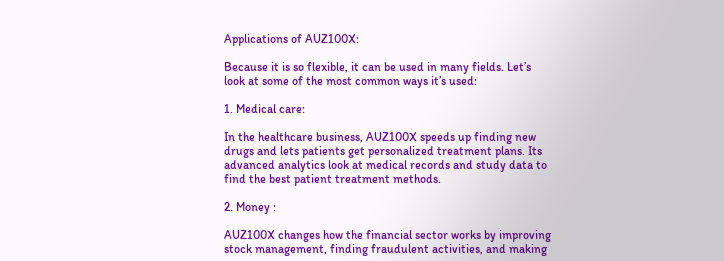Applications of AUZ100X:

Because it is so flexible, it can be used in many fields. Let’s look at some of the most common ways it’s used:

1. Medical care:

In the healthcare business, AUZ100X speeds up finding new drugs and lets patients get personalized treatment plans. Its advanced analytics look at medical records and study data to find the best patient treatment methods.

2. Money :

AUZ100X changes how the financial sector works by improving stock management, finding fraudulent activities, and making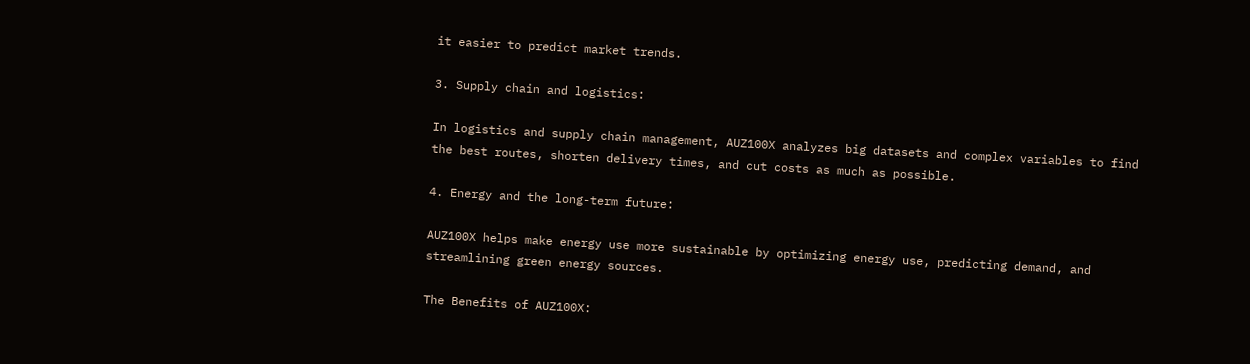it easier to predict market trends.

3. Supply chain and logistics:

In logistics and supply chain management, AUZ100X analyzes big datasets and complex variables to find the best routes, shorten delivery times, and cut costs as much as possible.

4. Energy and the long-term future:

AUZ100X helps make energy use more sustainable by optimizing energy use, predicting demand, and streamlining green energy sources.

The Benefits of AUZ100X: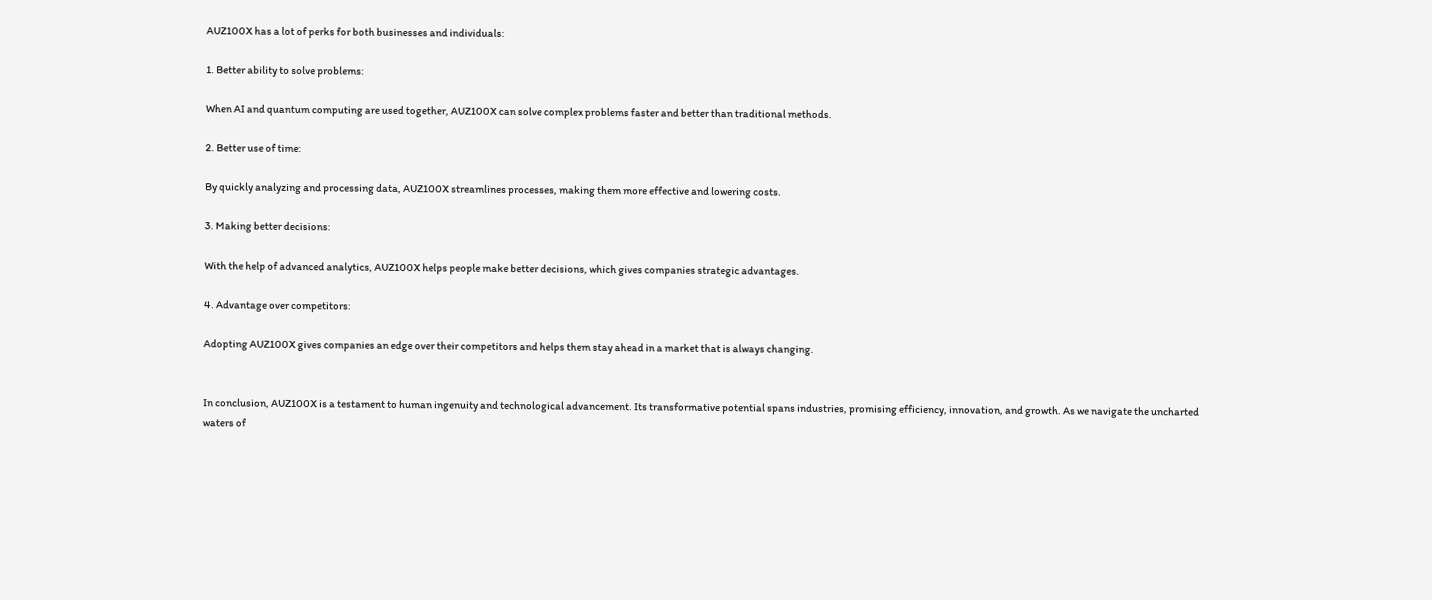AUZ100X has a lot of perks for both businesses and individuals:

1. Better ability to solve problems:

When AI and quantum computing are used together, AUZ100X can solve complex problems faster and better than traditional methods.

2. Better use of time:

By quickly analyzing and processing data, AUZ100X streamlines processes, making them more effective and lowering costs.

3. Making better decisions:

With the help of advanced analytics, AUZ100X helps people make better decisions, which gives companies strategic advantages.

4. Advantage over competitors:

Adopting AUZ100X gives companies an edge over their competitors and helps them stay ahead in a market that is always changing.


In conclusion, AUZ100X is a testament to human ingenuity and technological advancement. Its transformative potential spans industries, promising efficiency, innovation, and growth. As we navigate the uncharted waters of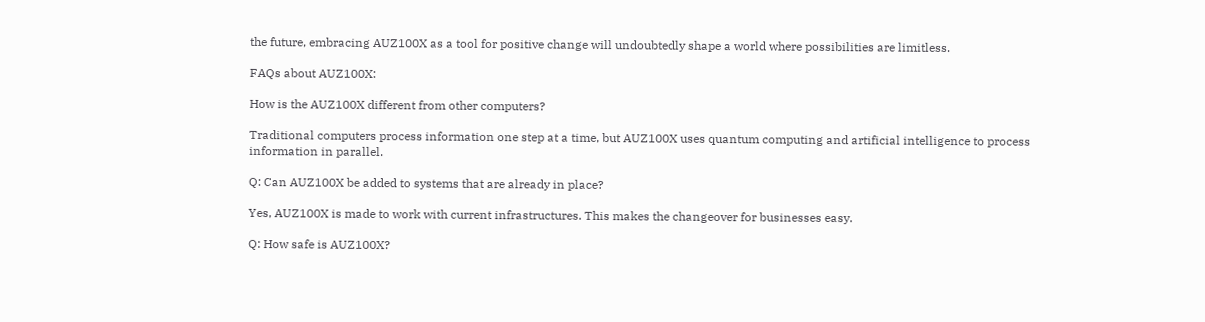the future, embracing AUZ100X as a tool for positive change will undoubtedly shape a world where possibilities are limitless.

FAQs about AUZ100X:

How is the AUZ100X different from other computers?

Traditional computers process information one step at a time, but AUZ100X uses quantum computing and artificial intelligence to process information in parallel.

Q: Can AUZ100X be added to systems that are already in place?

Yes, AUZ100X is made to work with current infrastructures. This makes the changeover for businesses easy.

Q: How safe is AUZ100X?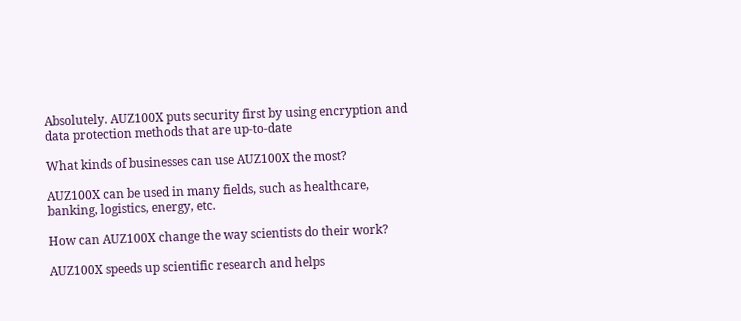Absolutely. AUZ100X puts security first by using encryption and data protection methods that are up-to-date

What kinds of businesses can use AUZ100X the most?

AUZ100X can be used in many fields, such as healthcare, banking, logistics, energy, etc.

How can AUZ100X change the way scientists do their work?

AUZ100X speeds up scientific research and helps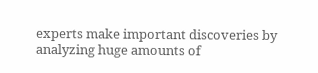experts make important discoveries by analyzing huge amounts of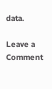data.

Leave a Comment